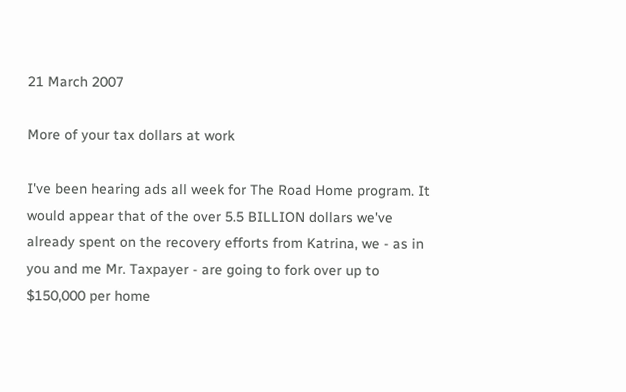21 March 2007

More of your tax dollars at work

I've been hearing ads all week for The Road Home program. It would appear that of the over 5.5 BILLION dollars we've already spent on the recovery efforts from Katrina, we - as in you and me Mr. Taxpayer - are going to fork over up to $150,000 per home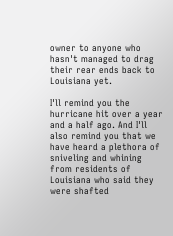owner to anyone who hasn't managed to drag their rear ends back to Louisiana yet.

I'll remind you the hurricane hit over a year and a half ago. And I'll also remind you that we have heard a plethora of sniveling and whining from residents of Louisiana who said they were shafted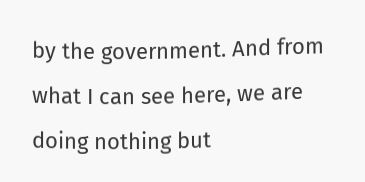by the government. And from what I can see here, we are doing nothing but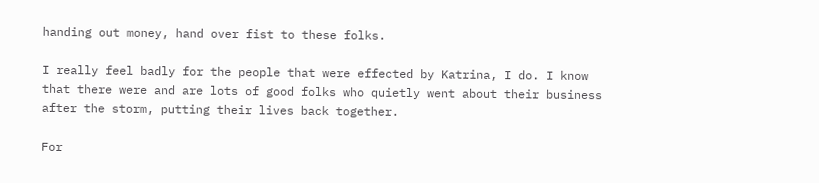handing out money, hand over fist to these folks.

I really feel badly for the people that were effected by Katrina, I do. I know that there were and are lots of good folks who quietly went about their business after the storm, putting their lives back together.

For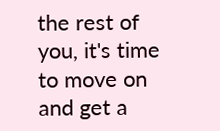the rest of you, it's time to move on and get a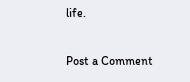life.

Post a Comment